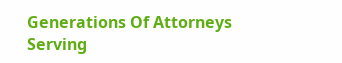Generations Of Attorneys Serving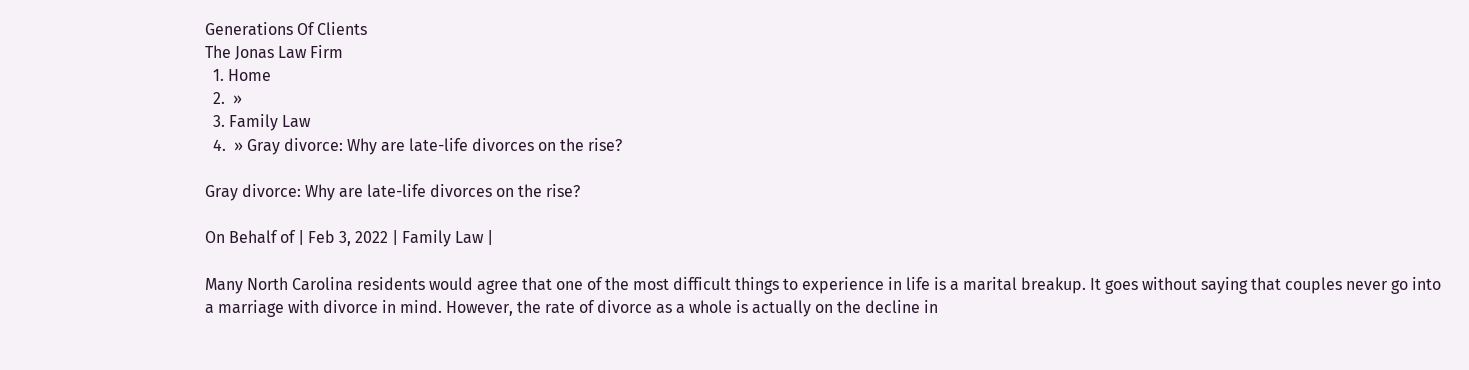Generations Of Clients
The Jonas Law Firm
  1. Home
  2.  »
  3. Family Law
  4.  » Gray divorce: Why are late-life divorces on the rise?

Gray divorce: Why are late-life divorces on the rise?

On Behalf of | Feb 3, 2022 | Family Law |

Many North Carolina residents would agree that one of the most difficult things to experience in life is a marital breakup. It goes without saying that couples never go into a marriage with divorce in mind. However, the rate of divorce as a whole is actually on the decline in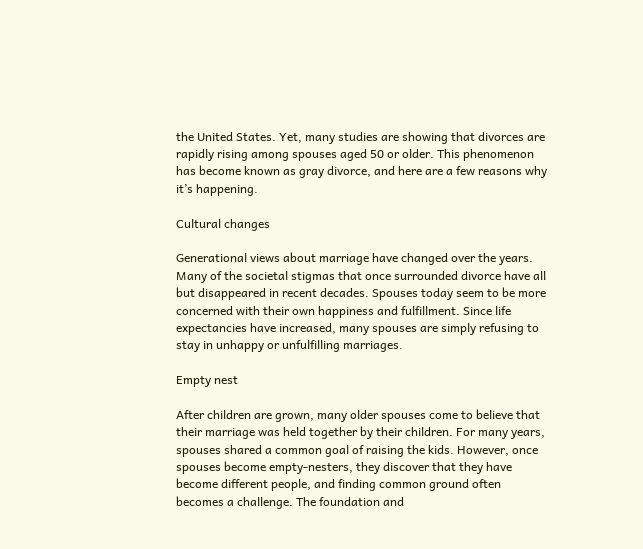the United States. Yet, many studies are showing that divorces are rapidly rising among spouses aged 50 or older. This phenomenon has become known as gray divorce, and here are a few reasons why it’s happening.

Cultural changes

Generational views about marriage have changed over the years. Many of the societal stigmas that once surrounded divorce have all but disappeared in recent decades. Spouses today seem to be more concerned with their own happiness and fulfillment. Since life expectancies have increased, many spouses are simply refusing to stay in unhappy or unfulfilling marriages.

Empty nest

After children are grown, many older spouses come to believe that their marriage was held together by their children. For many years, spouses shared a common goal of raising the kids. However, once spouses become empty-nesters, they discover that they have become different people, and finding common ground often becomes a challenge. The foundation and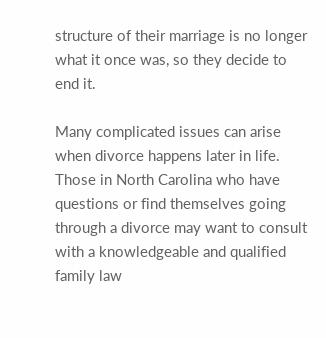structure of their marriage is no longer what it once was, so they decide to end it.

Many complicated issues can arise when divorce happens later in life. Those in North Carolina who have questions or find themselves going through a divorce may want to consult with a knowledgeable and qualified family law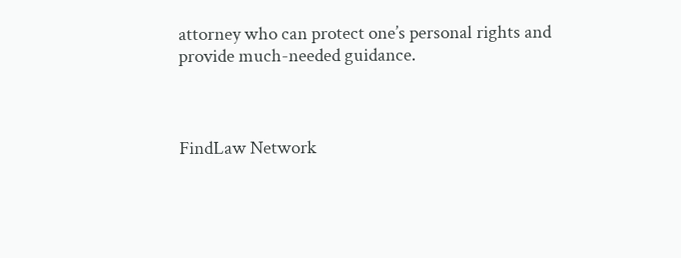attorney who can protect one’s personal rights and provide much-needed guidance.



FindLaw Network